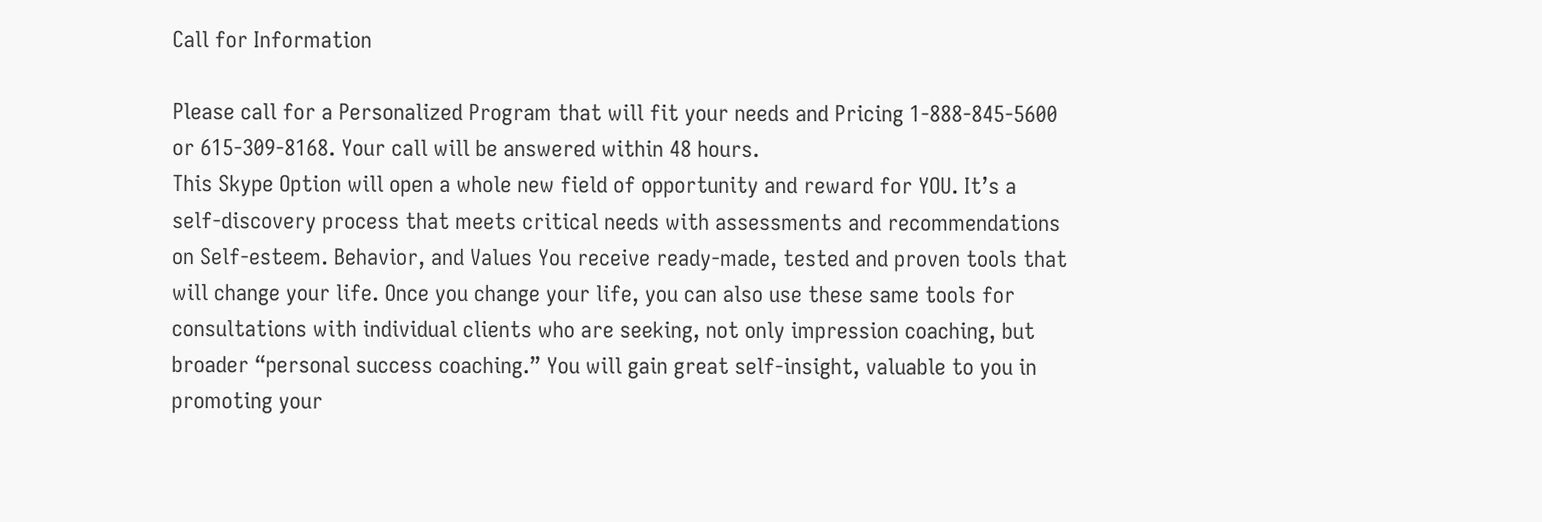Call for Information

Please call for a Personalized Program that will fit your needs and Pricing 1-888-845-5600 or 615-309-8168. Your call will be answered within 48 hours.
This Skype Option will open a whole new field of opportunity and reward for YOU. It’s a self-discovery process that meets critical needs with assessments and recommendations on Self-esteem. Behavior, and Values You receive ready-made, tested and proven tools that will change your life. Once you change your life, you can also use these same tools for consultations with individual clients who are seeking, not only impression coaching, but broader “personal success coaching.” You will gain great self-insight, valuable to you in promoting your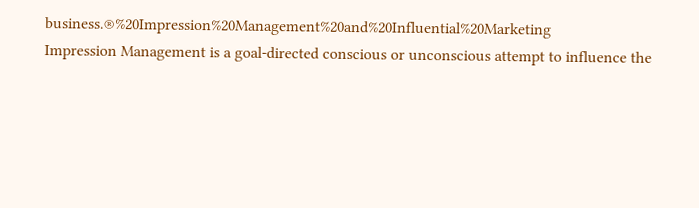business.®%20Impression%20Management%20and%20Influential%20Marketing
Impression Management is a goal-directed conscious or unconscious attempt to influence the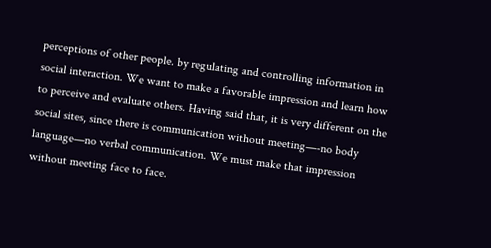perceptions of other people. by regulating and controlling information in social interaction. We want to make a favorable impression and learn how to perceive and evaluate others. Having said that, it is very different on the social sites, since there is communication without meeting—-no body language—no verbal communication. We must make that impression without meeting face to face.